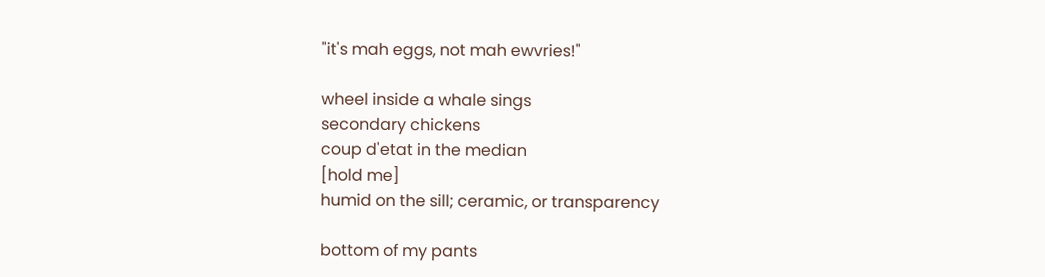"it's mah eggs, not mah ewvries!"

wheel inside a whale sings
secondary chickens
coup d'etat in the median
[hold me]
humid on the sill; ceramic, or transparency

bottom of my pants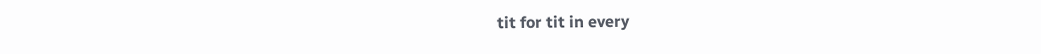tit for tit in every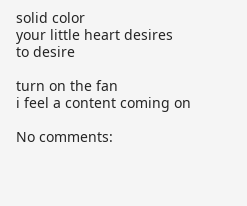solid color
your little heart desires
to desire

turn on the fan
i feel a content coming on

No comments: